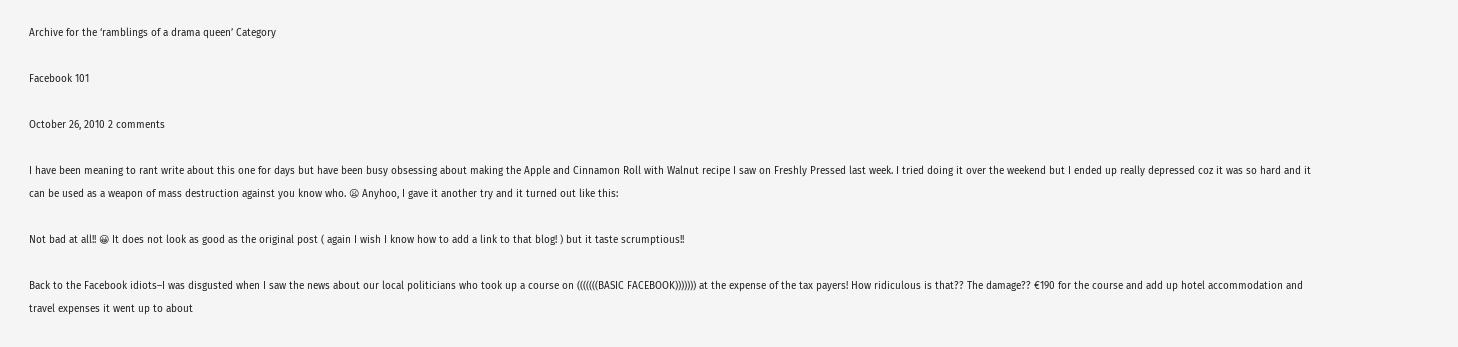Archive for the ‘ramblings of a drama queen’ Category

Facebook 101

October 26, 2010 2 comments

I have been meaning to rant write about this one for days but have been busy obsessing about making the Apple and Cinnamon Roll with Walnut recipe I saw on Freshly Pressed last week. I tried doing it over the weekend but I ended up really depressed coz it was so hard and it can be used as a weapon of mass destruction against you know who. 😦 Anyhoo, I gave it another try and it turned out like this:

Not bad at all!! 😀 It does not look as good as the original post ( again I wish I know how to add a link to that blog! ) but it taste scrumptious!!

Back to the Facebook idiots–I was disgusted when I saw the news about our local politicians who took up a course on (((((((BASIC FACEBOOK))))))) at the expense of the tax payers! How ridiculous is that?? The damage?? €190 for the course and add up hotel accommodation and travel expenses it went up to about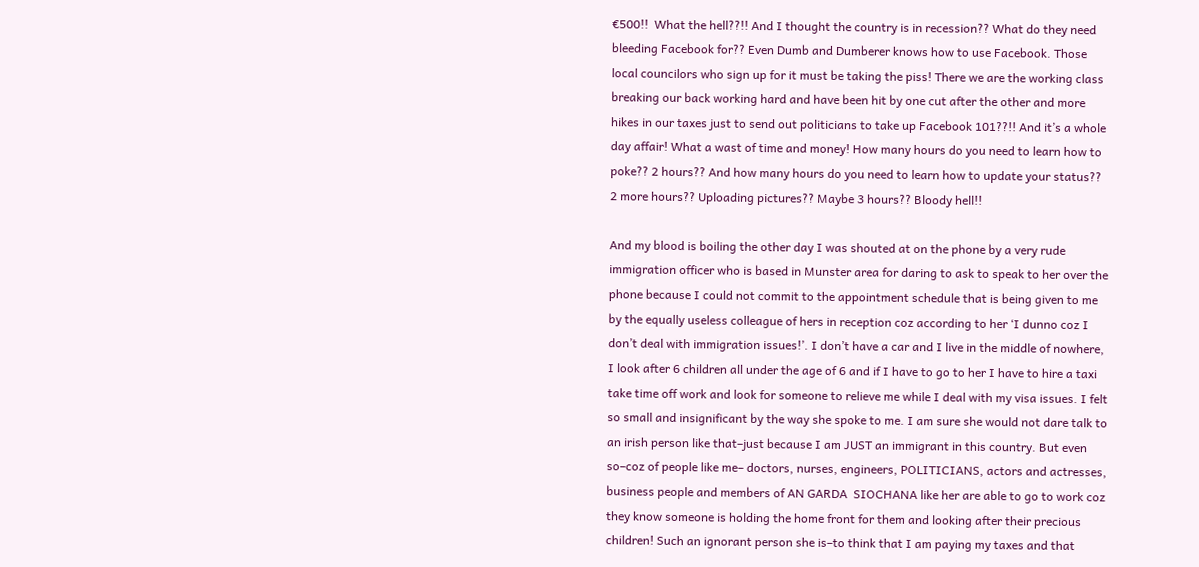€500!!  What the hell??!! And I thought the country is in recession?? What do they need bleeding Facebook for?? Even Dumb and Dumberer knows how to use Facebook. Those local councilors who sign up for it must be taking the piss! There we are the working class breaking our back working hard and have been hit by one cut after the other and more hikes in our taxes just to send out politicians to take up Facebook 101??!! And it’s a whole day affair! What a wast of time and money! How many hours do you need to learn how to poke?? 2 hours?? And how many hours do you need to learn how to update your status??  2 more hours?? Uploading pictures?? Maybe 3 hours?? Bloody hell!!

And my blood is boiling the other day I was shouted at on the phone by a very rude immigration officer who is based in Munster area for daring to ask to speak to her over the phone because I could not commit to the appointment schedule that is being given to me by the equally useless colleague of hers in reception coz according to her ‘I dunno coz I don’t deal with immigration issues!’. I don’t have a car and I live in the middle of nowhere, I look after 6 children all under the age of 6 and if I have to go to her I have to hire a taxi take time off work and look for someone to relieve me while I deal with my visa issues. I felt so small and insignificant by the way she spoke to me. I am sure she would not dare talk to an irish person like that–just because I am JUST an immigrant in this country. But even so–coz of people like me– doctors, nurses, engineers, POLITICIANS, actors and actresses, business people and members of AN GARDA  SIOCHANA like her are able to go to work coz they know someone is holding the home front for them and looking after their precious children! Such an ignorant person she is–to think that I am paying my taxes and that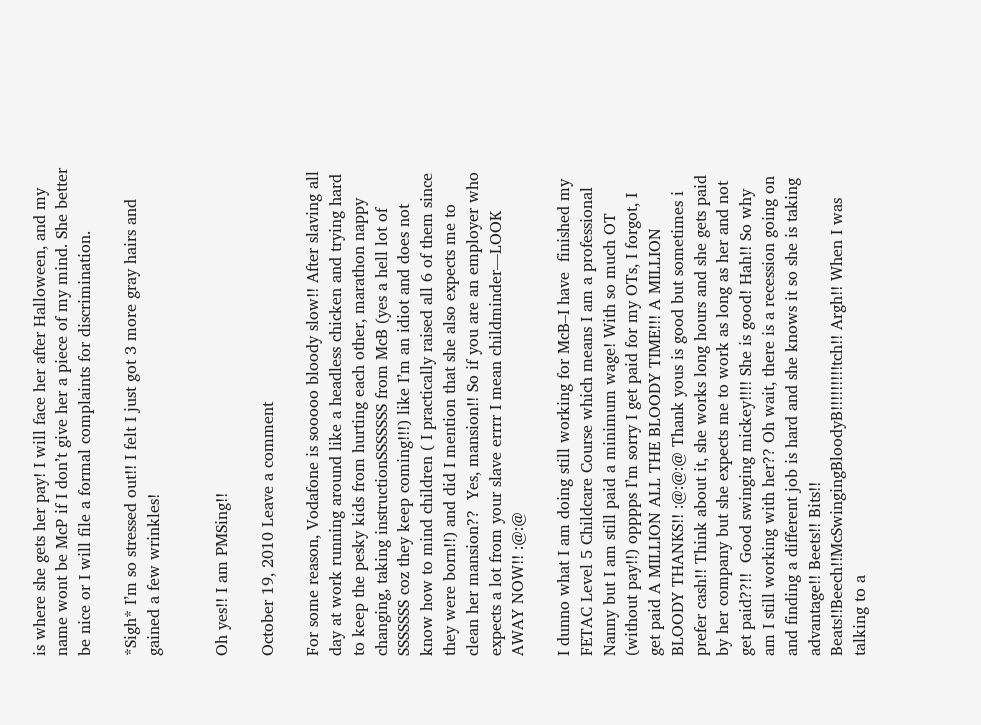is where she gets her pay! I will face her after Halloween, and my name wont be McP if I don’t give her a piece of my mind. She better be nice or I will file a formal complaints for discrimination.

*Sigh* I’m so stressed out!! I felt I just got 3 more gray hairs and gained a few wrinkles!


Oh yes!! I am PMSing!!

October 19, 2010 Leave a comment

For some reason, Vodafone is sooooo bloody slow!! After slaving all day at work running around like a headless chicken and trying hard to keep the pesky kids from hurting each other, marathon nappy changing, taking instructionSSSSSSS from McB (yes a hell lot of SSSSSSS coz they keep coming!!!) like I’m an idiot and does not know how to mind children ( I practically raised all 6 of them since they were born!!) and did I mention that she also expects me to clean her mansion??  Yes, mansion!! So if you are an employer who expects a lot from your slave errrr I mean childminder—LOOK AWAY NOW!! :@:@

I dunno what I am doing still working for McB–I have  finished my FETAC Level 5 Childcare Course which means I am a professional Nanny but I am still paid a minimum wage! With so much OT (without pay!!) opppps I’m sorry I get paid for my OTs, I forgot, I get paid A MILLION ALL THE BLOODY TIME!!! A MILLION BLOODY THANKS!! :@:@:@ Thank yous is good but sometimes i prefer cash!! Think about it, she works long hours and she gets paid by her company but she expects me to work as long as her and not get paid??!!  Good swinging mickey!!!! She is good! Hah!! So why am I still working with her?? Oh wait, there is a recession going on and finding a different job is hard and she knows it so she is taking advantage!! Beets!! Bits!! Beats!!Beech!!McSwingingBloodyB!!!!!!!!!tch!! Argh!! When I was talking to a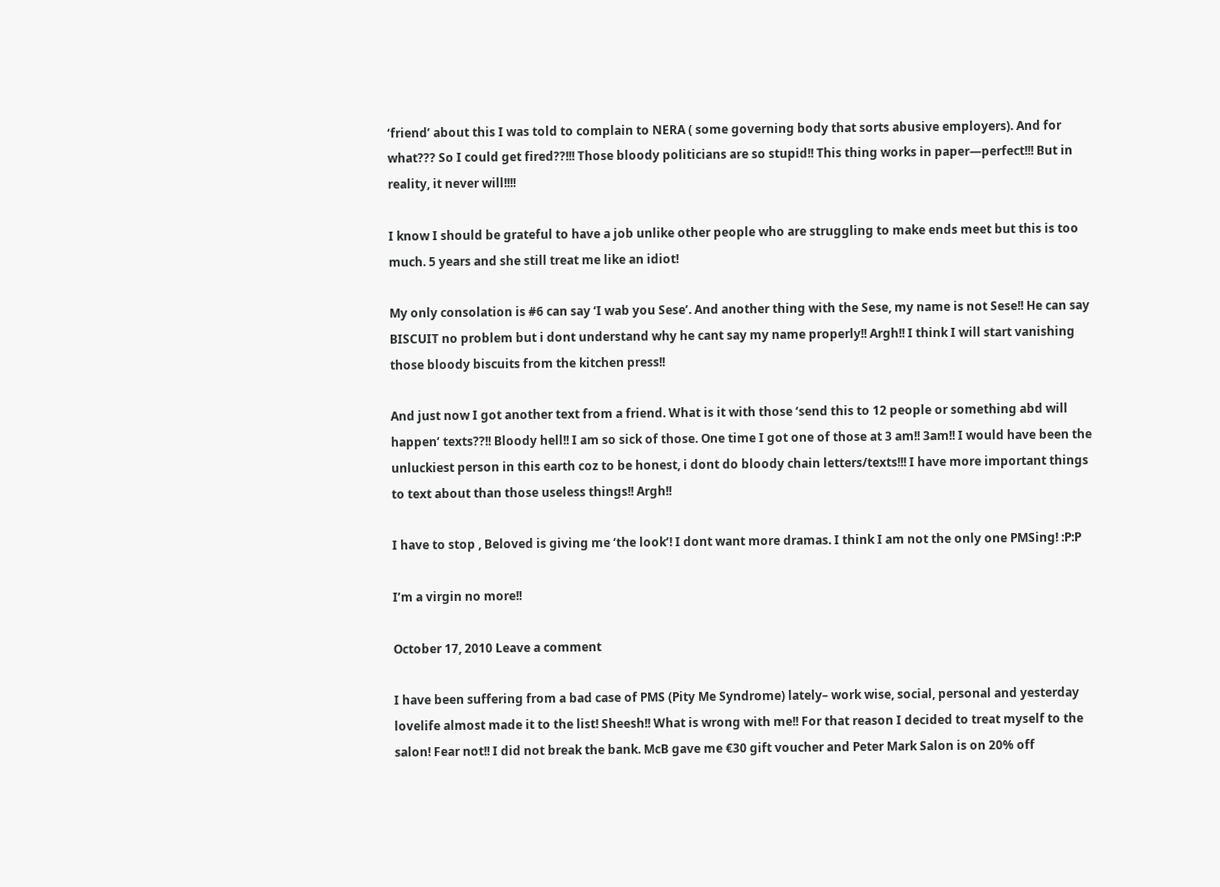‘friend’ about this I was told to complain to NERA ( some governing body that sorts abusive employers). And for what??? So I could get fired??!!! Those bloody politicians are so stupid!! This thing works in paper—perfect!!! But in reality, it never will!!!!

I know I should be grateful to have a job unlike other people who are struggling to make ends meet but this is too much. 5 years and she still treat me like an idiot!

My only consolation is #6 can say ‘I wab you Sese’. And another thing with the Sese, my name is not Sese!! He can say BISCUIT no problem but i dont understand why he cant say my name properly!! Argh!! I think I will start vanishing those bloody biscuits from the kitchen press!!

And just now I got another text from a friend. What is it with those ‘send this to 12 people or something abd will happen’ texts??!! Bloody hell!! I am so sick of those. One time I got one of those at 3 am!! 3am!! I would have been the unluckiest person in this earth coz to be honest, i dont do bloody chain letters/texts!!! I have more important things to text about than those useless things!! Argh!!

I have to stop , Beloved is giving me ‘the look’! I dont want more dramas. I think I am not the only one PMSing! :P:P

I’m a virgin no more!!

October 17, 2010 Leave a comment

I have been suffering from a bad case of PMS (Pity Me Syndrome) lately– work wise, social, personal and yesterday lovelife almost made it to the list! Sheesh!! What is wrong with me!! For that reason I decided to treat myself to the salon! Fear not!! I did not break the bank. McB gave me €30 gift voucher and Peter Mark Salon is on 20% off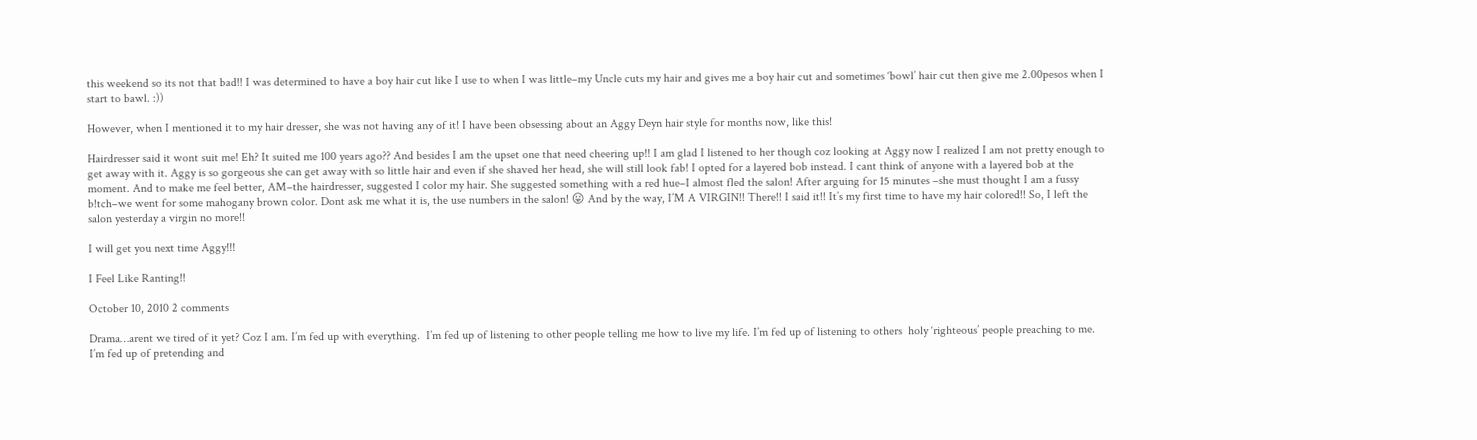this weekend so its not that bad!! I was determined to have a boy hair cut like I use to when I was little–my Uncle cuts my hair and gives me a boy hair cut and sometimes ‘bowl’ hair cut then give me 2.00pesos when I start to bawl. :))

However, when I mentioned it to my hair dresser, she was not having any of it! I have been obsessing about an Aggy Deyn hair style for months now, like this!

Hairdresser said it wont suit me! Eh? It suited me 100 years ago?? And besides I am the upset one that need cheering up!! I am glad I listened to her though coz looking at Aggy now I realized I am not pretty enough to get away with it. Aggy is so gorgeous she can get away with so little hair and even if she shaved her head, she will still look fab! I opted for a layered bob instead. I cant think of anyone with a layered bob at the moment. And to make me feel better, AM–the hairdresser, suggested I color my hair. She suggested something with a red hue–I almost fled the salon! After arguing for 15 minutes –she must thought I am a fussy b!tch–we went for some mahogany brown color. Dont ask me what it is, the use numbers in the salon! 😛 And by the way, I’M A VIRGIN!! There!! I said it!! It’s my first time to have my hair colored!! So, I left the salon yesterday a virgin no more!!

I will get you next time Aggy!!!

I Feel Like Ranting!!

October 10, 2010 2 comments

Drama…arent we tired of it yet? Coz I am. I’m fed up with everything.  I’m fed up of listening to other people telling me how to live my life. I’m fed up of listening to others  holy ‘righteous’ people preaching to me. I’m fed up of pretending and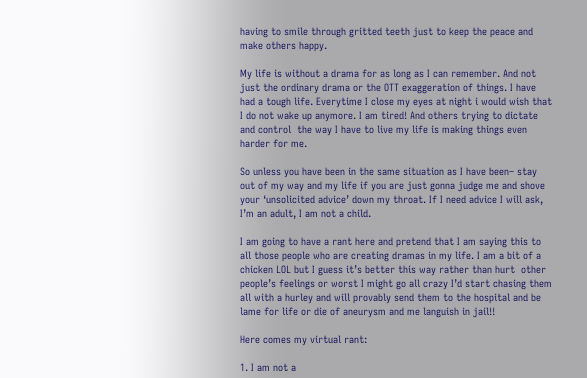having to smile through gritted teeth just to keep the peace and make others happy.

My life is without a drama for as long as I can remember. And not just the ordinary drama or the OTT exaggeration of things. I have had a tough life. Everytime I close my eyes at night i would wish that I do not wake up anymore. I am tired! And others trying to dictate and control  the way I have to live my life is making things even harder for me.

So unless you have been in the same situation as I have been– stay out of my way and my life if you are just gonna judge me and shove your ‘unsolicited advice’ down my throat. If I need advice I will ask, I’m an adult, I am not a child.

I am going to have a rant here and pretend that I am saying this to all those people who are creating dramas in my life. I am a bit of a chicken LOL but I guess it’s better this way rather than hurt  other people’s feelings or worst I might go all crazy I’d start chasing them all with a hurley and will provably send them to the hospital and be lame for life or die of aneurysm and me languish in jail!!

Here comes my virtual rant:

1. I am not a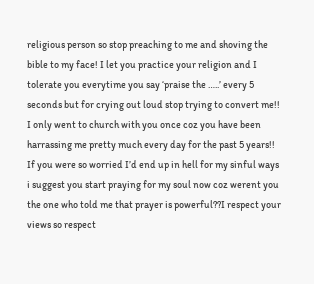religious person so stop preaching to me and shoving the bible to my face! I let you practice your religion and I tolerate you everytime you say ‘praise the …..’ every 5 seconds but for crying out loud stop trying to convert me!! I only went to church with you once coz you have been harrassing me pretty much every day for the past 5 years!!  If you were so worried I’d end up in hell for my sinful ways i suggest you start praying for my soul now coz werent you the one who told me that prayer is powerful??I respect your views so respect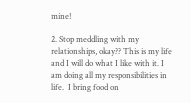mine!

2. Stop meddling with my relationships, okay?? This is my life and I will do what I like with it. I am doing all my responsibilities in life.  I bring food on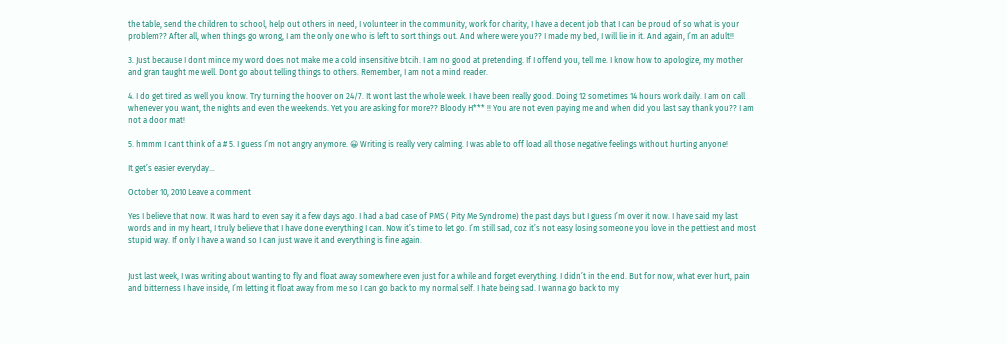the table, send the children to school, help out others in need, I volunteer in the community, work for charity, I have a decent job that I can be proud of so what is your problem?? After all, when things go wrong, I am the only one who is left to sort things out. And where were you?? I made my bed, I will lie in it. And again, I’m an adult!!

3. Just because I dont mince my word does not make me a cold insensitive btcih. I am no good at pretending. If I offend you, tell me. I know how to apologize, my mother and gran taught me well. Dont go about telling things to others. Remember, I am not a mind reader.

4. I do get tired as well you know. Try turning the hoover on 24/7. It wont last the whole week. I have been really good. Doing 12 sometimes 14 hours work daily. I am on call whenever you want, the nights and even the weekends. Yet you are asking for more?? Bloody H*** !! You are not even paying me and when did you last say thank you?? I am not a door mat!

5. hmmm I cant think of a # 5. I guess I’m not angry anymore. 😀 Writing is really very calming. I was able to off load all those negative feelings without hurting anyone!

It get’s easier everyday…

October 10, 2010 Leave a comment

Yes I believe that now. It was hard to even say it a few days ago. I had a bad case of PMS ( Pity Me Syndrome) the past days but I guess I’m over it now. I have said my last words and in my heart, I truly believe that I have done everything I can. Now it’s time to let go. I’m still sad, coz it’s not easy losing someone you love in the pettiest and most stupid way. If only I have a wand so I can just wave it and everything is fine again.


Just last week, I was writing about wanting to fly and float away somewhere even just for a while and forget everything. I didn’t in the end. But for now, what ever hurt, pain and bitterness I have inside, I’m letting it float away from me so I can go back to my normal self. I hate being sad. I wanna go back to my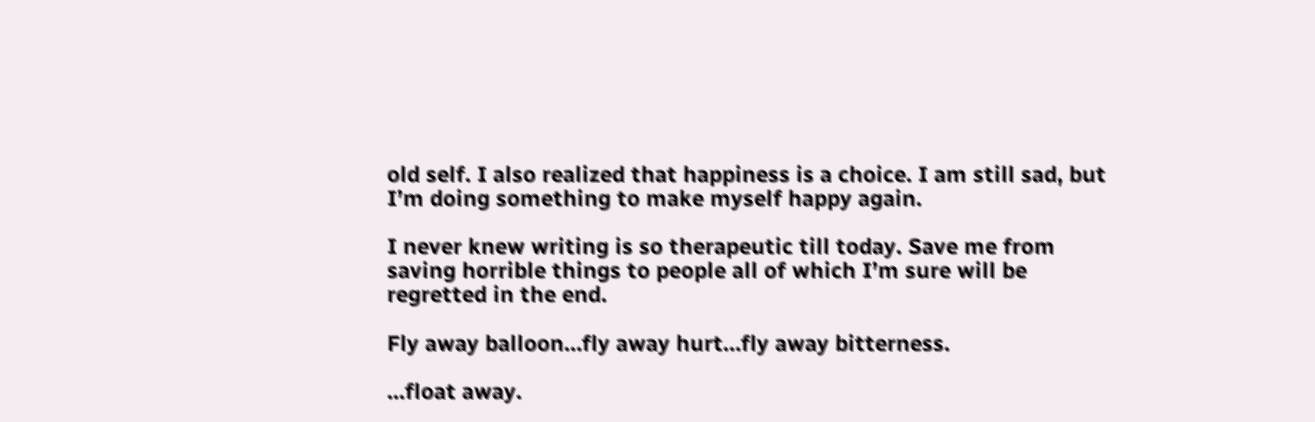old self. I also realized that happiness is a choice. I am still sad, but I’m doing something to make myself happy again.

I never knew writing is so therapeutic till today. Save me from saving horrible things to people all of which I’m sure will be regretted in the end.

Fly away balloon…fly away hurt…fly away bitterness.

...float away.